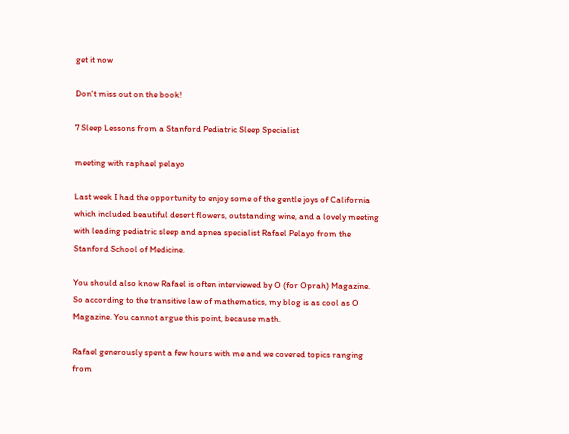get it now

Don't miss out on the book!

7 Sleep Lessons from a Stanford Pediatric Sleep Specialist

meeting with raphael pelayo

Last week I had the opportunity to enjoy some of the gentle joys of California which included beautiful desert flowers, outstanding wine, and a lovely meeting with leading pediatric sleep and apnea specialist Rafael Pelayo from the Stanford School of Medicine.

You should also know Rafael is often interviewed by O (for Oprah) Magazine. So according to the transitive law of mathematics, my blog is as cool as O Magazine. You cannot argue this point, because math.

Rafael generously spent a few hours with me and we covered topics ranging from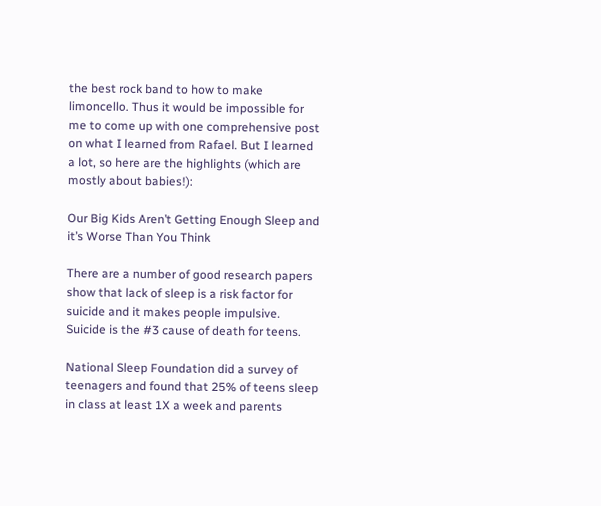the best rock band to how to make limoncello. Thus it would be impossible for me to come up with one comprehensive post on what I learned from Rafael. But I learned a lot, so here are the highlights (which are mostly about babies!):

Our Big Kids Aren’t Getting Enough Sleep and it’s Worse Than You Think

There are a number of good research papers show that lack of sleep is a risk factor for suicide and it makes people impulsive. Suicide is the #3 cause of death for teens.

National Sleep Foundation did a survey of teenagers and found that 25% of teens sleep in class at least 1X a week and parents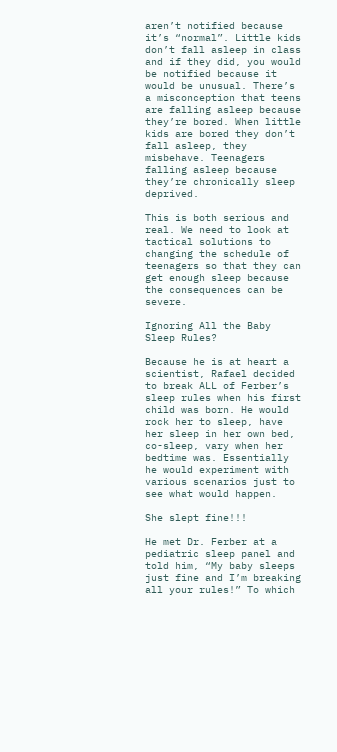aren’t notified because it’s “normal”. Little kids don’t fall asleep in class and if they did, you would be notified because it would be unusual. There’s a misconception that teens are falling asleep because they’re bored. When little kids are bored they don’t fall asleep, they misbehave. Teenagers falling asleep because they’re chronically sleep deprived.

This is both serious and real. We need to look at tactical solutions to changing the schedule of teenagers so that they can get enough sleep because the consequences can be severe.

Ignoring All the Baby Sleep Rules?

Because he is at heart a scientist, Rafael decided to break ALL of Ferber’s sleep rules when his first child was born. He would rock her to sleep, have her sleep in her own bed, co-sleep, vary when her bedtime was. Essentially he would experiment with various scenarios just to see what would happen.

She slept fine!!!

He met Dr. Ferber at a pediatric sleep panel and told him, “My baby sleeps just fine and I’m breaking all your rules!” To which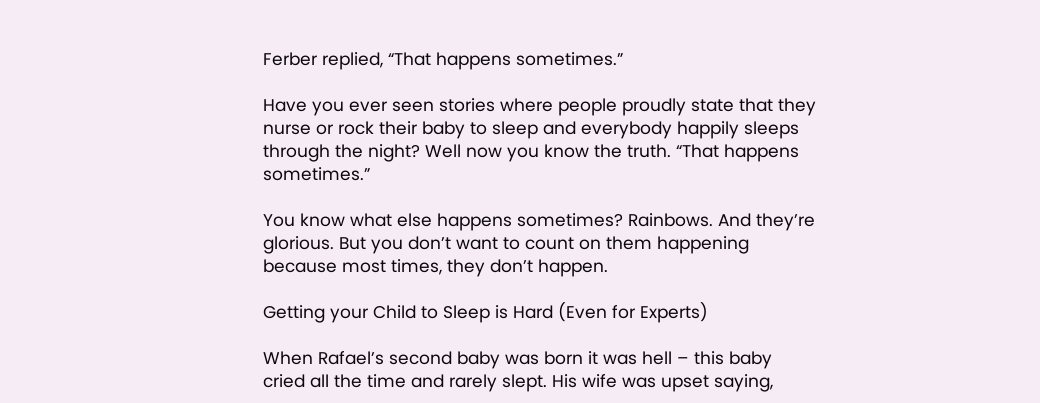Ferber replied, “That happens sometimes.”

Have you ever seen stories where people proudly state that they nurse or rock their baby to sleep and everybody happily sleeps through the night? Well now you know the truth. “That happens sometimes.”

You know what else happens sometimes? Rainbows. And they’re glorious. But you don’t want to count on them happening because most times, they don’t happen.

Getting your Child to Sleep is Hard (Even for Experts)

When Rafael’s second baby was born it was hell – this baby cried all the time and rarely slept. His wife was upset saying,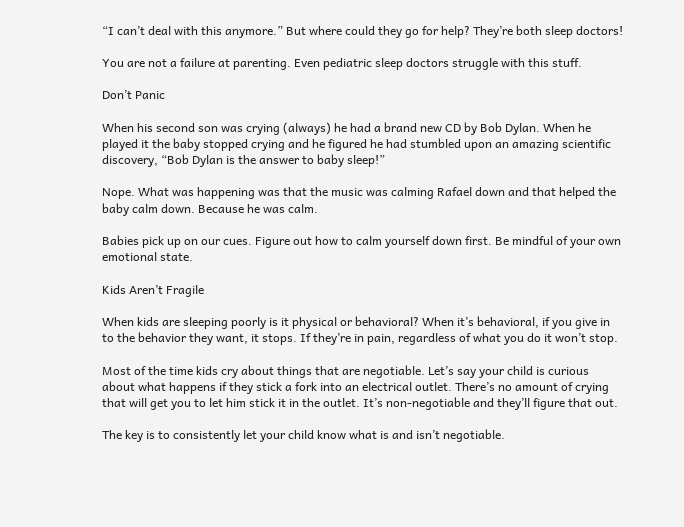“I can’t deal with this anymore.” But where could they go for help? They’re both sleep doctors!

You are not a failure at parenting. Even pediatric sleep doctors struggle with this stuff.

Don’t Panic

When his second son was crying (always) he had a brand new CD by Bob Dylan. When he played it the baby stopped crying and he figured he had stumbled upon an amazing scientific discovery, “Bob Dylan is the answer to baby sleep!”

Nope. What was happening was that the music was calming Rafael down and that helped the baby calm down. Because he was calm.

Babies pick up on our cues. Figure out how to calm yourself down first. Be mindful of your own emotional state.

Kids Aren’t Fragile

When kids are sleeping poorly is it physical or behavioral? When it’s behavioral, if you give in to the behavior they want, it stops. If they’re in pain, regardless of what you do it won’t stop.

Most of the time kids cry about things that are negotiable. Let’s say your child is curious about what happens if they stick a fork into an electrical outlet. There’s no amount of crying that will get you to let him stick it in the outlet. It’s non-negotiable and they’ll figure that out.

The key is to consistently let your child know what is and isn’t negotiable.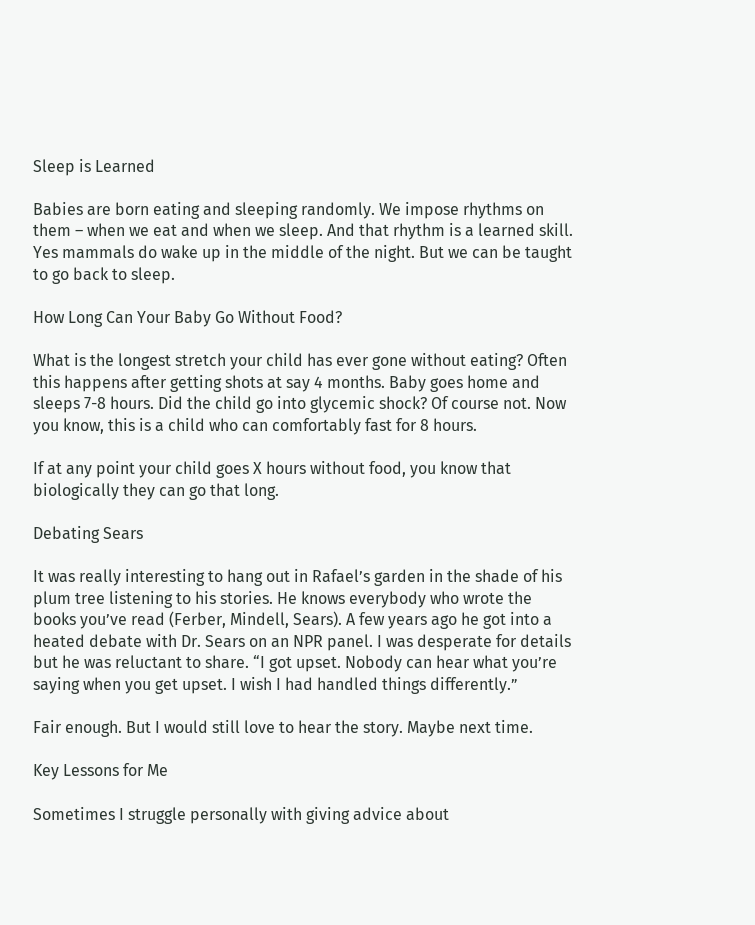Sleep is Learned

Babies are born eating and sleeping randomly. We impose rhythms on them – when we eat and when we sleep. And that rhythm is a learned skill. Yes mammals do wake up in the middle of the night. But we can be taught to go back to sleep.

How Long Can Your Baby Go Without Food?

What is the longest stretch your child has ever gone without eating? Often this happens after getting shots at say 4 months. Baby goes home and sleeps 7-8 hours. Did the child go into glycemic shock? Of course not. Now you know, this is a child who can comfortably fast for 8 hours.

If at any point your child goes X hours without food, you know that biologically they can go that long.

Debating Sears

It was really interesting to hang out in Rafael’s garden in the shade of his plum tree listening to his stories. He knows everybody who wrote the books you’ve read (Ferber, Mindell, Sears). A few years ago he got into a heated debate with Dr. Sears on an NPR panel. I was desperate for details but he was reluctant to share. “I got upset. Nobody can hear what you’re saying when you get upset. I wish I had handled things differently.”

Fair enough. But I would still love to hear the story. Maybe next time.

Key Lessons for Me

Sometimes I struggle personally with giving advice about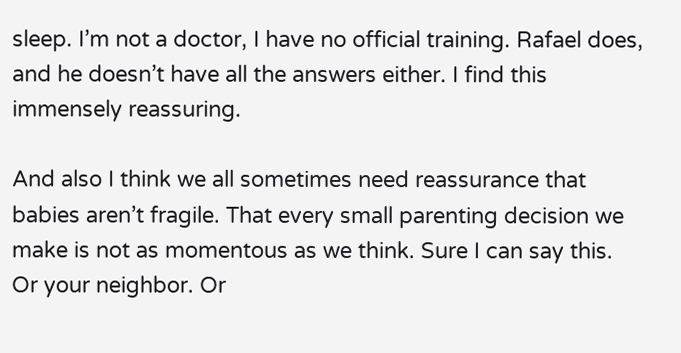sleep. I’m not a doctor, I have no official training. Rafael does, and he doesn’t have all the answers either. I find this immensely reassuring.

And also I think we all sometimes need reassurance that babies aren’t fragile. That every small parenting decision we make is not as momentous as we think. Sure I can say this. Or your neighbor. Or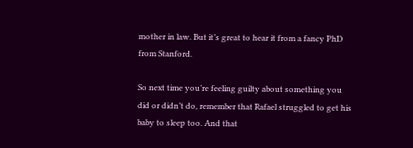mother in law. But it’s great to hear it from a fancy PhD from Stanford.

So next time you’re feeling guilty about something you did or didn’t do, remember that Rafael struggled to get his baby to sleep too. And that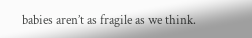babies aren’t as fragile as we think.